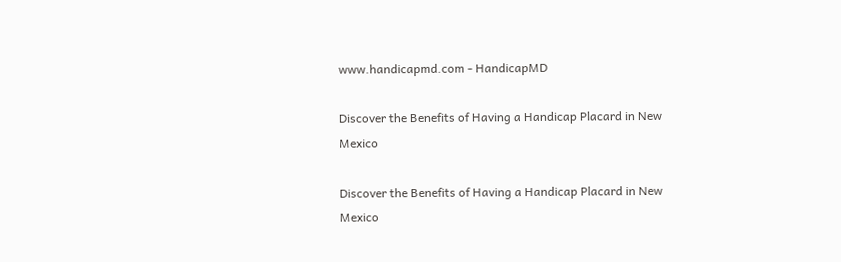www.handicapmd.com - HandicapMD

Discover the Benefits of Having a Handicap Placard in New Mexico

Discover the Benefits of Having a Handicap Placard in New Mexico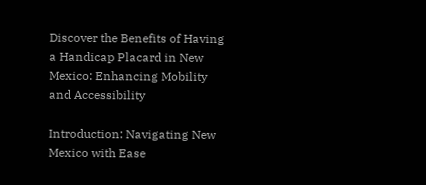Discover the Benefits of Having a Handicap Placard in New Mexico: Enhancing Mobility and Accessibility

Introduction: Navigating New Mexico with Ease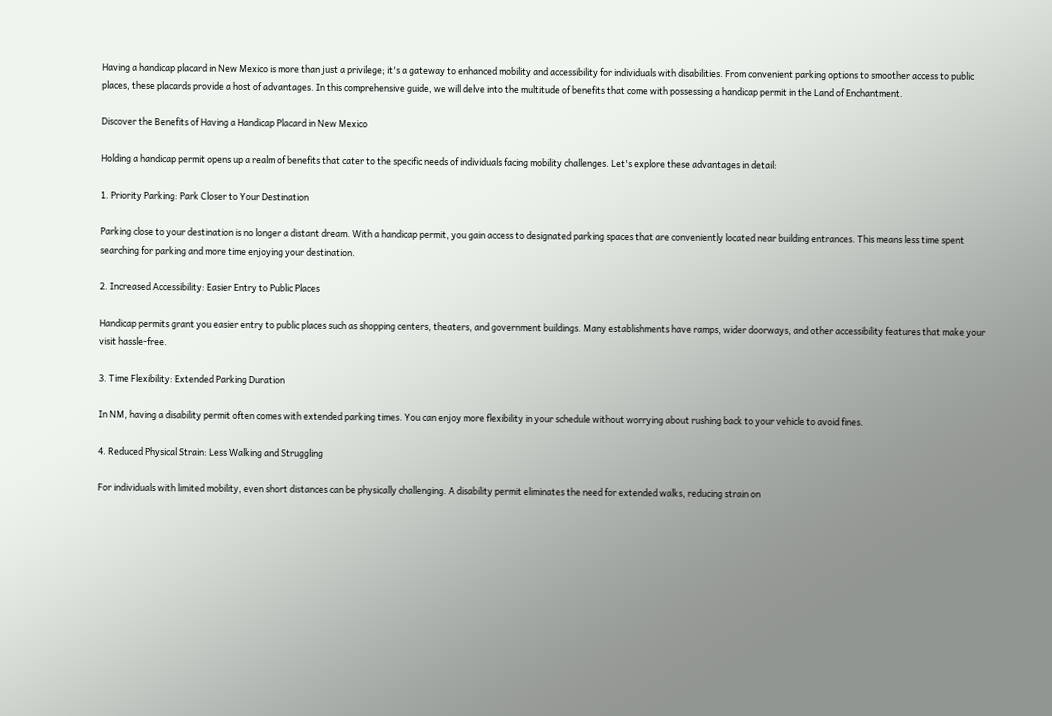Having a handicap placard in New Mexico is more than just a privilege; it's a gateway to enhanced mobility and accessibility for individuals with disabilities. From convenient parking options to smoother access to public places, these placards provide a host of advantages. In this comprehensive guide, we will delve into the multitude of benefits that come with possessing a handicap permit in the Land of Enchantment.

Discover the Benefits of Having a Handicap Placard in New Mexico

Holding a handicap permit opens up a realm of benefits that cater to the specific needs of individuals facing mobility challenges. Let's explore these advantages in detail:

1. Priority Parking: Park Closer to Your Destination

Parking close to your destination is no longer a distant dream. With a handicap permit, you gain access to designated parking spaces that are conveniently located near building entrances. This means less time spent searching for parking and more time enjoying your destination.

2. Increased Accessibility: Easier Entry to Public Places

Handicap permits grant you easier entry to public places such as shopping centers, theaters, and government buildings. Many establishments have ramps, wider doorways, and other accessibility features that make your visit hassle-free.

3. Time Flexibility: Extended Parking Duration

In NM, having a disability permit often comes with extended parking times. You can enjoy more flexibility in your schedule without worrying about rushing back to your vehicle to avoid fines.

4. Reduced Physical Strain: Less Walking and Struggling

For individuals with limited mobility, even short distances can be physically challenging. A disability permit eliminates the need for extended walks, reducing strain on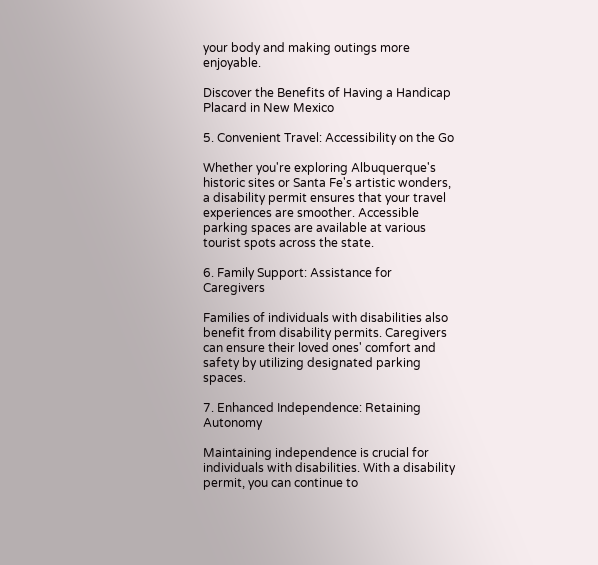your body and making outings more enjoyable.

Discover the Benefits of Having a Handicap Placard in New Mexico

5. Convenient Travel: Accessibility on the Go

Whether you're exploring Albuquerque's historic sites or Santa Fe's artistic wonders, a disability permit ensures that your travel experiences are smoother. Accessible parking spaces are available at various tourist spots across the state.

6. Family Support: Assistance for Caregivers

Families of individuals with disabilities also benefit from disability permits. Caregivers can ensure their loved ones' comfort and safety by utilizing designated parking spaces.

7. Enhanced Independence: Retaining Autonomy

Maintaining independence is crucial for individuals with disabilities. With a disability permit, you can continue to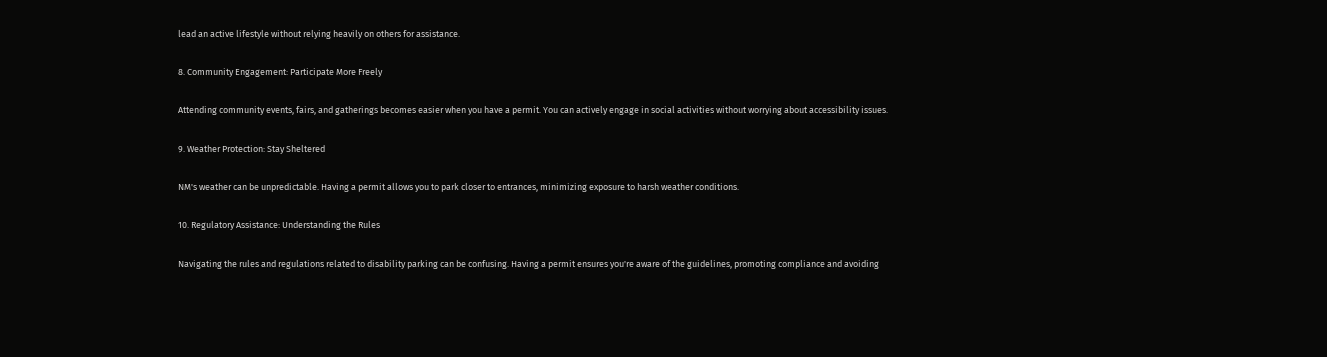lead an active lifestyle without relying heavily on others for assistance.

8. Community Engagement: Participate More Freely

Attending community events, fairs, and gatherings becomes easier when you have a permit. You can actively engage in social activities without worrying about accessibility issues.

9. Weather Protection: Stay Sheltered

NM's weather can be unpredictable. Having a permit allows you to park closer to entrances, minimizing exposure to harsh weather conditions.

10. Regulatory Assistance: Understanding the Rules

Navigating the rules and regulations related to disability parking can be confusing. Having a permit ensures you're aware of the guidelines, promoting compliance and avoiding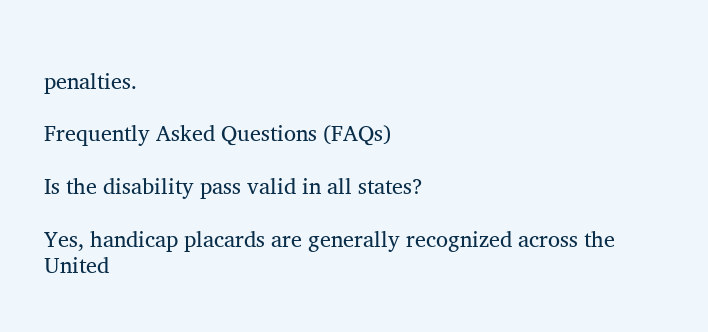penalties.

Frequently Asked Questions (FAQs)

Is the disability pass valid in all states?

Yes, handicap placards are generally recognized across the United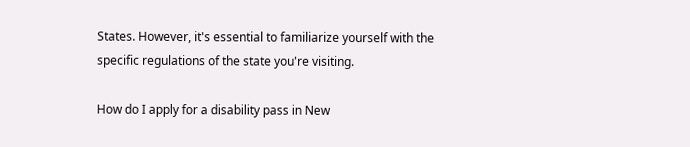States. However, it's essential to familiarize yourself with the specific regulations of the state you're visiting.

How do I apply for a disability pass in New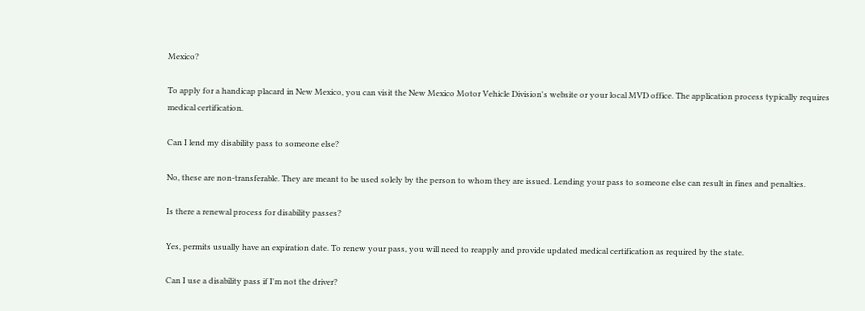Mexico?

To apply for a handicap placard in New Mexico, you can visit the New Mexico Motor Vehicle Division's website or your local MVD office. The application process typically requires medical certification.

Can I lend my disability pass to someone else?

No, these are non-transferable. They are meant to be used solely by the person to whom they are issued. Lending your pass to someone else can result in fines and penalties.

Is there a renewal process for disability passes?

Yes, permits usually have an expiration date. To renew your pass, you will need to reapply and provide updated medical certification as required by the state.

Can I use a disability pass if I'm not the driver?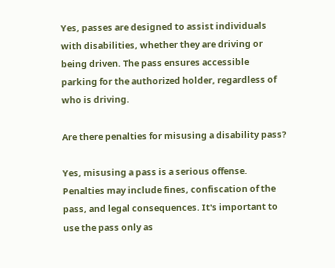Yes, passes are designed to assist individuals with disabilities, whether they are driving or being driven. The pass ensures accessible parking for the authorized holder, regardless of who is driving.

Are there penalties for misusing a disability pass?

Yes, misusing a pass is a serious offense. Penalties may include fines, confiscation of the pass, and legal consequences. It's important to use the pass only as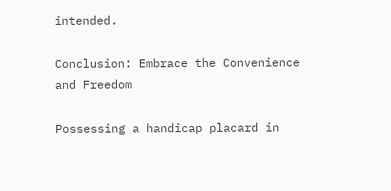intended.

Conclusion: Embrace the Convenience and Freedom

Possessing a handicap placard in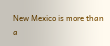New Mexico is more than a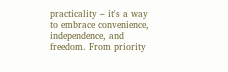practicality – it's a way to embrace convenience, independence, and freedom. From priority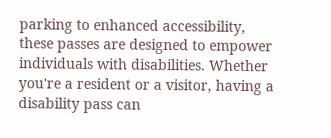parking to enhanced accessibility, these passes are designed to empower individuals with disabilities. Whether you're a resident or a visitor, having a disability pass can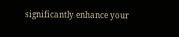significantly enhance your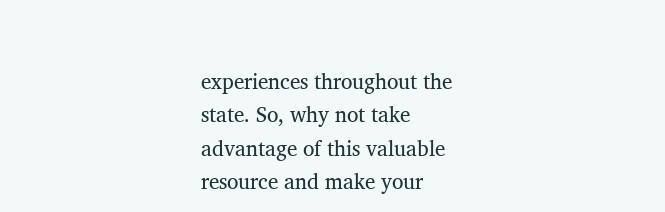experiences throughout the state. So, why not take advantage of this valuable resource and make your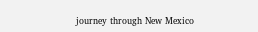journey through New Mexico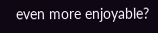even more enjoyable?